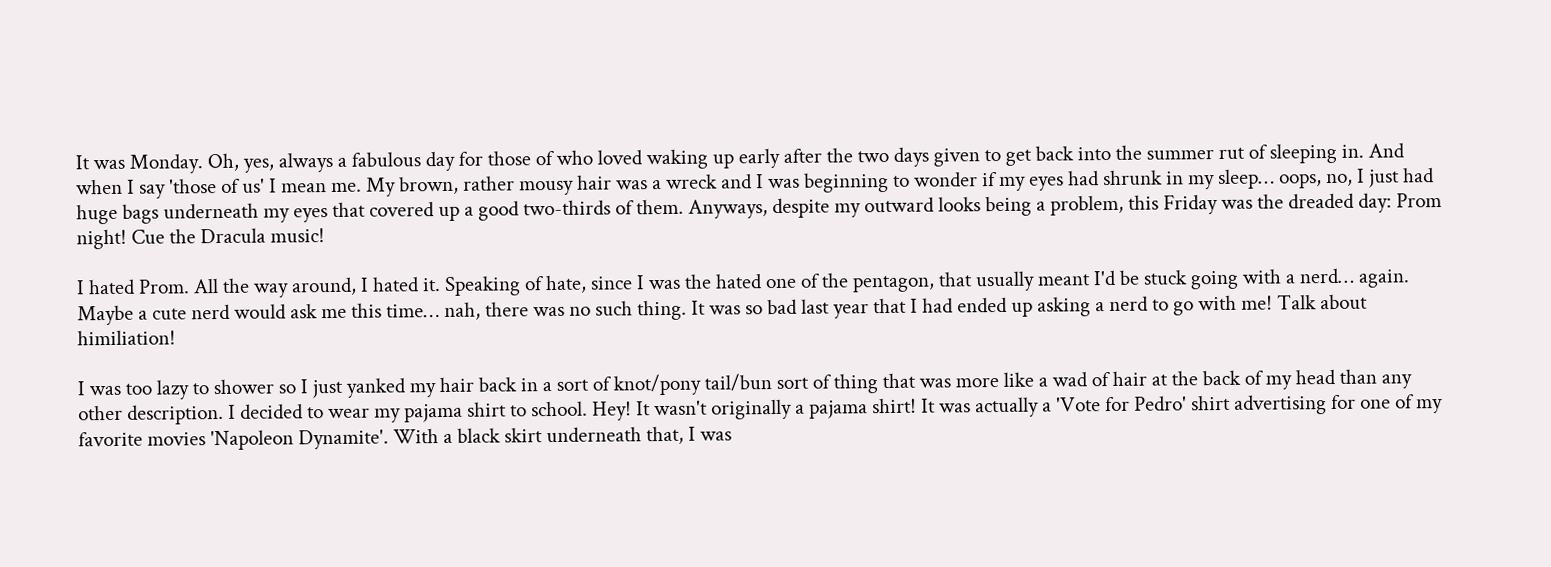It was Monday. Oh, yes, always a fabulous day for those of who loved waking up early after the two days given to get back into the summer rut of sleeping in. And when I say 'those of us' I mean me. My brown, rather mousy hair was a wreck and I was beginning to wonder if my eyes had shrunk in my sleep… oops, no, I just had huge bags underneath my eyes that covered up a good two-thirds of them. Anyways, despite my outward looks being a problem, this Friday was the dreaded day: Prom night! Cue the Dracula music!

I hated Prom. All the way around, I hated it. Speaking of hate, since I was the hated one of the pentagon, that usually meant I'd be stuck going with a nerd… again. Maybe a cute nerd would ask me this time… nah, there was no such thing. It was so bad last year that I had ended up asking a nerd to go with me! Talk about himiliation!

I was too lazy to shower so I just yanked my hair back in a sort of knot/pony tail/bun sort of thing that was more like a wad of hair at the back of my head than any other description. I decided to wear my pajama shirt to school. Hey! It wasn't originally a pajama shirt! It was actually a 'Vote for Pedro' shirt advertising for one of my favorite movies 'Napoleon Dynamite'. With a black skirt underneath that, I was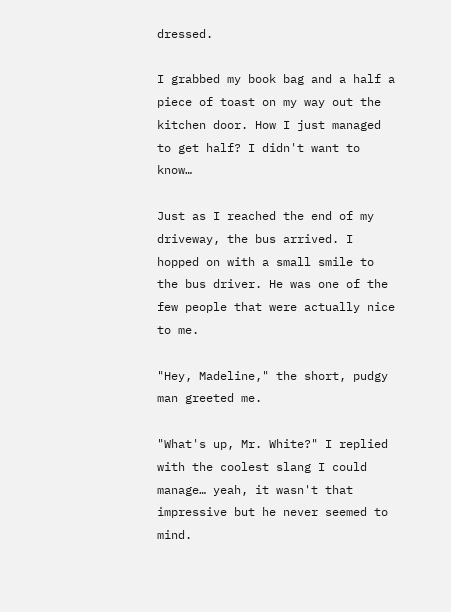dressed.

I grabbed my book bag and a half a piece of toast on my way out the kitchen door. How I just managed to get half? I didn't want to know…

Just as I reached the end of my driveway, the bus arrived. I hopped on with a small smile to the bus driver. He was one of the few people that were actually nice to me.

"Hey, Madeline," the short, pudgy man greeted me.

"What's up, Mr. White?" I replied with the coolest slang I could manage… yeah, it wasn't that impressive but he never seemed to mind.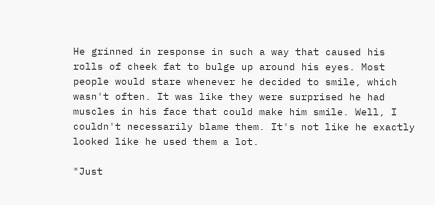He grinned in response in such a way that caused his rolls of cheek fat to bulge up around his eyes. Most people would stare whenever he decided to smile, which wasn't often. It was like they were surprised he had muscles in his face that could make him smile. Well, I couldn't necessarily blame them. It's not like he exactly looked like he used them a lot.

"Just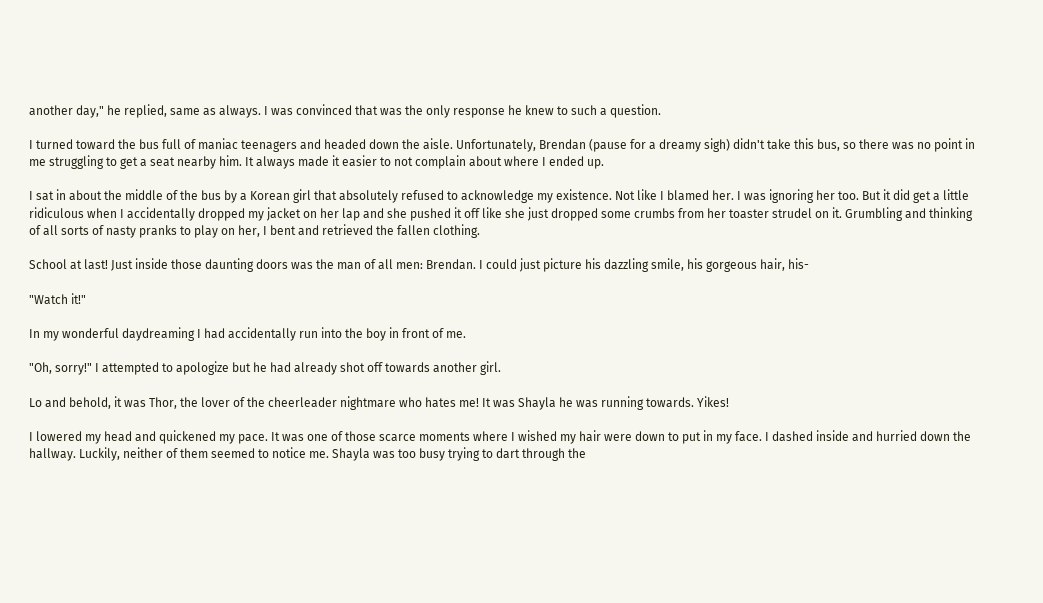another day," he replied, same as always. I was convinced that was the only response he knew to such a question.

I turned toward the bus full of maniac teenagers and headed down the aisle. Unfortunately, Brendan (pause for a dreamy sigh) didn't take this bus, so there was no point in me struggling to get a seat nearby him. It always made it easier to not complain about where I ended up.

I sat in about the middle of the bus by a Korean girl that absolutely refused to acknowledge my existence. Not like I blamed her. I was ignoring her too. But it did get a little ridiculous when I accidentally dropped my jacket on her lap and she pushed it off like she just dropped some crumbs from her toaster strudel on it. Grumbling and thinking of all sorts of nasty pranks to play on her, I bent and retrieved the fallen clothing.

School at last! Just inside those daunting doors was the man of all men: Brendan. I could just picture his dazzling smile, his gorgeous hair, his-

"Watch it!"

In my wonderful daydreaming I had accidentally run into the boy in front of me.

"Oh, sorry!" I attempted to apologize but he had already shot off towards another girl.

Lo and behold, it was Thor, the lover of the cheerleader nightmare who hates me! It was Shayla he was running towards. Yikes!

I lowered my head and quickened my pace. It was one of those scarce moments where I wished my hair were down to put in my face. I dashed inside and hurried down the hallway. Luckily, neither of them seemed to notice me. Shayla was too busy trying to dart through the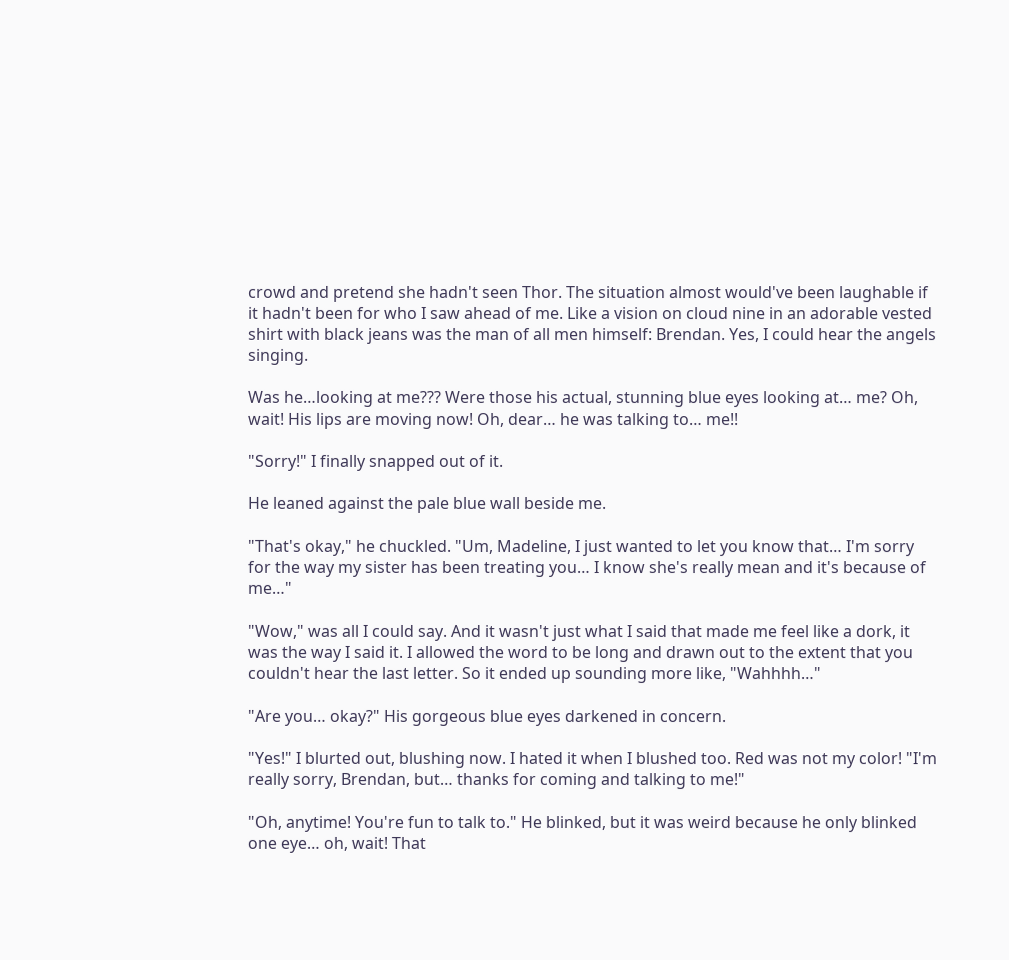crowd and pretend she hadn't seen Thor. The situation almost would've been laughable if it hadn't been for who I saw ahead of me. Like a vision on cloud nine in an adorable vested shirt with black jeans was the man of all men himself: Brendan. Yes, I could hear the angels singing.

Was he…looking at me??? Were those his actual, stunning blue eyes looking at… me? Oh, wait! His lips are moving now! Oh, dear… he was talking to… me!!

"Sorry!" I finally snapped out of it.

He leaned against the pale blue wall beside me.

"That's okay," he chuckled. "Um, Madeline, I just wanted to let you know that… I'm sorry for the way my sister has been treating you… I know she's really mean and it's because of me…"

"Wow," was all I could say. And it wasn't just what I said that made me feel like a dork, it was the way I said it. I allowed the word to be long and drawn out to the extent that you couldn't hear the last letter. So it ended up sounding more like, "Wahhhh…"

"Are you… okay?" His gorgeous blue eyes darkened in concern.

"Yes!" I blurted out, blushing now. I hated it when I blushed too. Red was not my color! "I'm really sorry, Brendan, but… thanks for coming and talking to me!"

"Oh, anytime! You're fun to talk to." He blinked, but it was weird because he only blinked one eye… oh, wait! That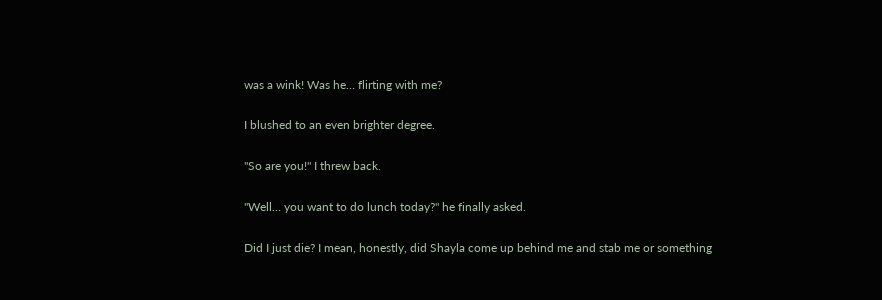was a wink! Was he… flirting with me?

I blushed to an even brighter degree.

"So are you!" I threw back.

"Well… you want to do lunch today?" he finally asked.

Did I just die? I mean, honestly, did Shayla come up behind me and stab me or something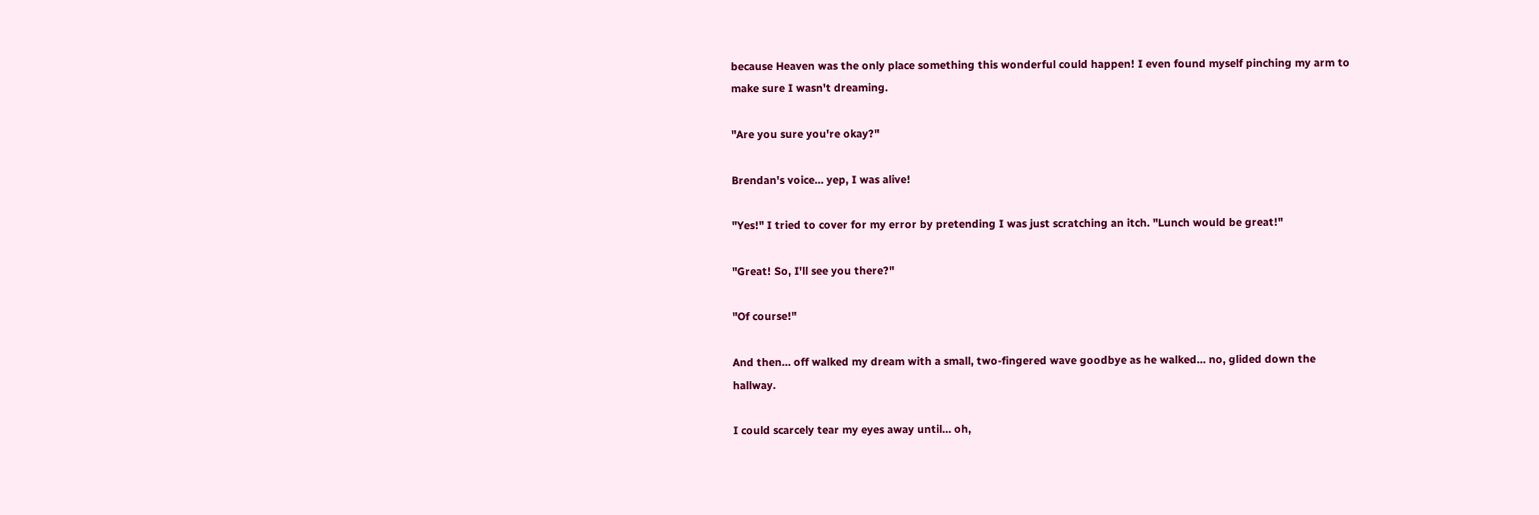because Heaven was the only place something this wonderful could happen! I even found myself pinching my arm to make sure I wasn't dreaming.

"Are you sure you're okay?"

Brendan's voice… yep, I was alive!

"Yes!" I tried to cover for my error by pretending I was just scratching an itch. "Lunch would be great!"

"Great! So, I'll see you there?"

"Of course!"

And then… off walked my dream with a small, two-fingered wave goodbye as he walked… no, glided down the hallway.

I could scarcely tear my eyes away until… oh,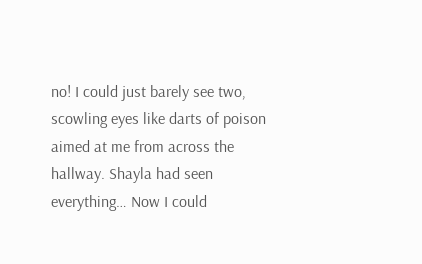no! I could just barely see two, scowling eyes like darts of poison aimed at me from across the hallway. Shayla had seen everything… Now I could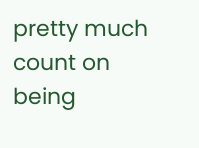pretty much count on being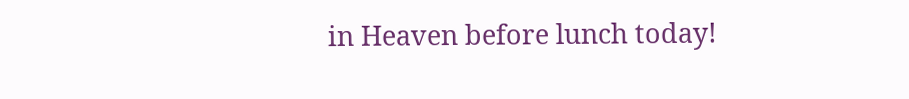in Heaven before lunch today!